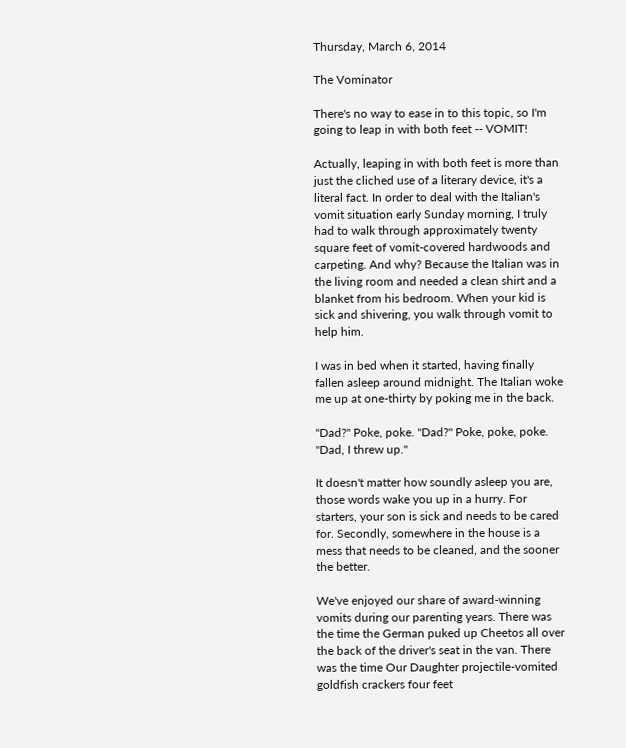Thursday, March 6, 2014

The Vominator

There's no way to ease in to this topic, so I'm going to leap in with both feet -- VOMIT!

Actually, leaping in with both feet is more than just the cliched use of a literary device, it's a literal fact. In order to deal with the Italian's vomit situation early Sunday morning, I truly had to walk through approximately twenty square feet of vomit-covered hardwoods and carpeting. And why? Because the Italian was in the living room and needed a clean shirt and a blanket from his bedroom. When your kid is sick and shivering, you walk through vomit to help him.

I was in bed when it started, having finally fallen asleep around midnight. The Italian woke me up at one-thirty by poking me in the back.

"Dad?" Poke, poke. "Dad?" Poke, poke, poke. "Dad, I threw up."

It doesn't matter how soundly asleep you are, those words wake you up in a hurry. For starters, your son is sick and needs to be cared for. Secondly, somewhere in the house is a mess that needs to be cleaned, and the sooner the better.

We've enjoyed our share of award-winning vomits during our parenting years. There was the time the German puked up Cheetos all over the back of the driver's seat in the van. There was the time Our Daughter projectile-vomited goldfish crackers four feet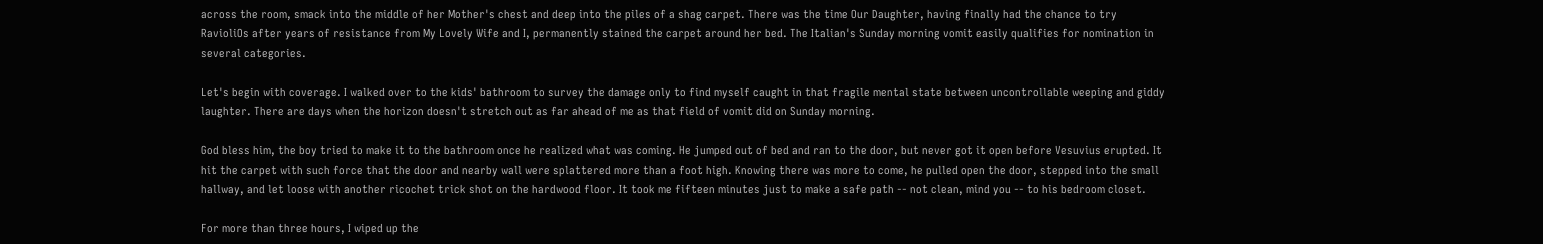across the room, smack into the middle of her Mother's chest and deep into the piles of a shag carpet. There was the time Our Daughter, having finally had the chance to try RavioliOs after years of resistance from My Lovely Wife and I, permanently stained the carpet around her bed. The Italian's Sunday morning vomit easily qualifies for nomination in several categories.

Let's begin with coverage. I walked over to the kids' bathroom to survey the damage only to find myself caught in that fragile mental state between uncontrollable weeping and giddy laughter. There are days when the horizon doesn't stretch out as far ahead of me as that field of vomit did on Sunday morning.

God bless him, the boy tried to make it to the bathroom once he realized what was coming. He jumped out of bed and ran to the door, but never got it open before Vesuvius erupted. It hit the carpet with such force that the door and nearby wall were splattered more than a foot high. Knowing there was more to come, he pulled open the door, stepped into the small hallway, and let loose with another ricochet trick shot on the hardwood floor. It took me fifteen minutes just to make a safe path -- not clean, mind you -- to his bedroom closet.

For more than three hours, I wiped up the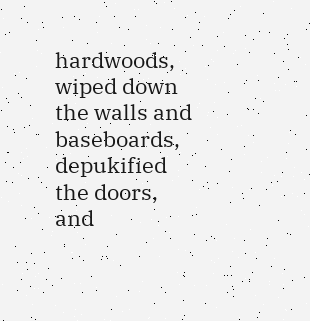hardwoods, wiped down the walls and baseboards, depukified the doors, and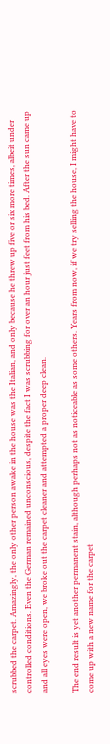scrubbed the carpet. Amazingly, the only other person awake in the house was the Italian, and only because he threw up five or six more times, albeit under controlled conditions. Even the German remained unconscious, despite the fact I was scrubbing for over an hour just feet from his bed. After the sun came up and all eyes were open, we broke out the carpet cleaner and attempted a proper deep clean.

The end result is yet another permanent stain, although perhaps not as noticeable as some others. Years from now, if we try selling the house, I might have to come up with a new name for the carpet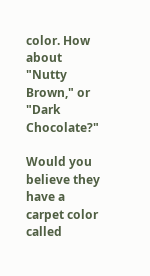color. How about "Nutty Brown," or "Dark Chocolate?"

Would you believe they have a carpet color called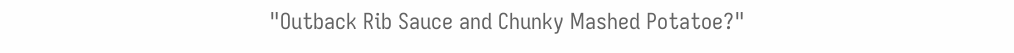"Outback Rib Sauce and Chunky Mashed Potatoe?"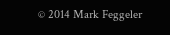© 2014 Mark Feggeler